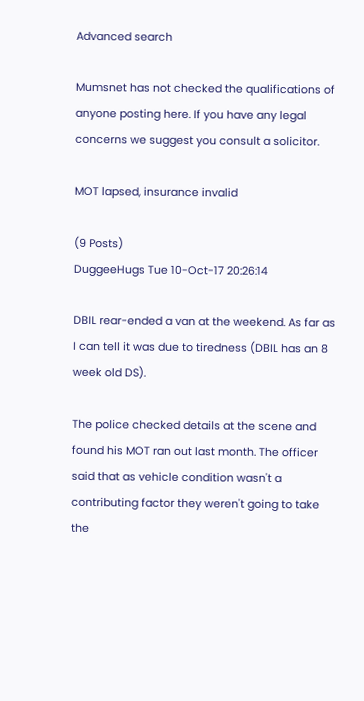Advanced search

Mumsnet has not checked the qualifications of anyone posting here. If you have any legal concerns we suggest you consult a solicitor.

MOT lapsed, insurance invalid

(9 Posts)
DuggeeHugs Tue 10-Oct-17 20:26:14

DBIL rear-ended a van at the weekend. As far as I can tell it was due to tiredness (DBIL has an 8 week old DS).

The police checked details at the scene and found his MOT ran out last month. The officer said that as vehicle condition wasn't a contributing factor they weren't going to take the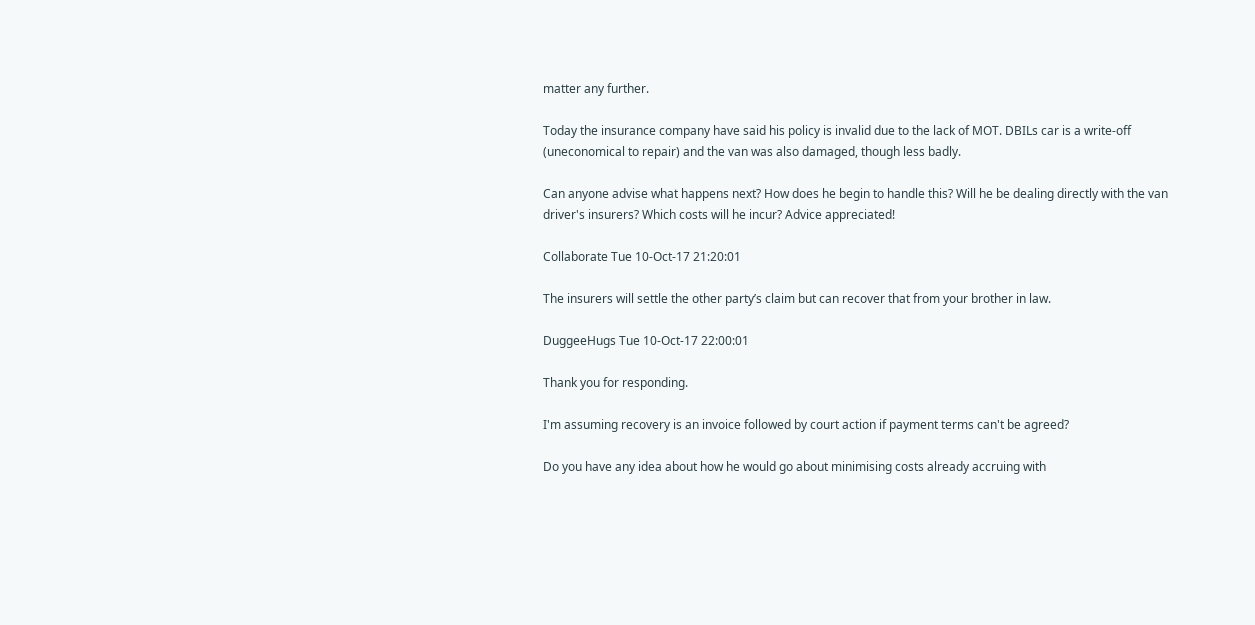matter any further.

Today the insurance company have said his policy is invalid due to the lack of MOT. DBILs car is a write-off (uneconomical to repair) and the van was also damaged, though less badly.

Can anyone advise what happens next? How does he begin to handle this? Will he be dealing directly with the van driver's insurers? Which costs will he incur? Advice appreciated!

Collaborate Tue 10-Oct-17 21:20:01

The insurers will settle the other party’s claim but can recover that from your brother in law.

DuggeeHugs Tue 10-Oct-17 22:00:01

Thank you for responding.

I'm assuming recovery is an invoice followed by court action if payment terms can't be agreed?

Do you have any idea about how he would go about minimising costs already accruing with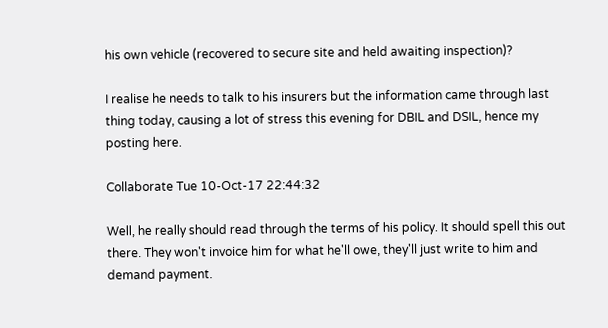his own vehicle (recovered to secure site and held awaiting inspection)?

I realise he needs to talk to his insurers but the information came through last thing today, causing a lot of stress this evening for DBIL and DSIL, hence my posting here.

Collaborate Tue 10-Oct-17 22:44:32

Well, he really should read through the terms of his policy. It should spell this out there. They won't invoice him for what he'll owe, they'll just write to him and demand payment.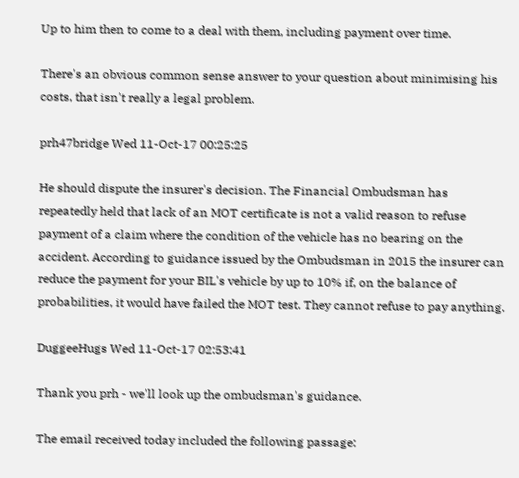Up to him then to come to a deal with them, including payment over time.

There's an obvious common sense answer to your question about minimising his costs, that isn't really a legal problem.

prh47bridge Wed 11-Oct-17 00:25:25

He should dispute the insurer's decision. The Financial Ombudsman has repeatedly held that lack of an MOT certificate is not a valid reason to refuse payment of a claim where the condition of the vehicle has no bearing on the accident. According to guidance issued by the Ombudsman in 2015 the insurer can reduce the payment for your BIL's vehicle by up to 10% if, on the balance of probabilities, it would have failed the MOT test. They cannot refuse to pay anything.

DuggeeHugs Wed 11-Oct-17 02:53:41

Thank you prh - we'll look up the ombudsman's guidance.

The email received today included the following passage: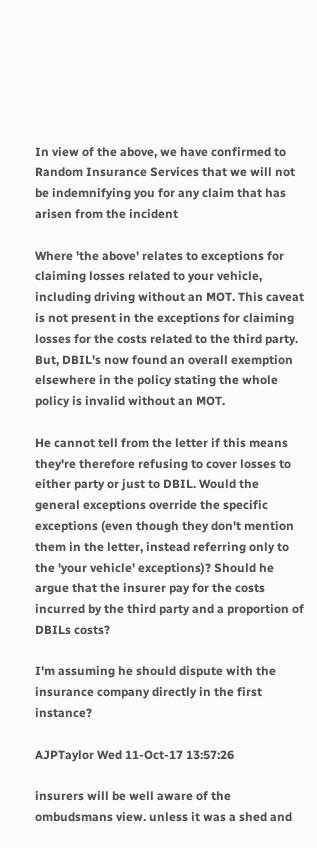In view of the above, we have confirmed to Random Insurance Services that we will not be indemnifying you for any claim that has arisen from the incident

Where 'the above' relates to exceptions for claiming losses related to your vehicle, including driving without an MOT. This caveat is not present in the exceptions for claiming losses for the costs related to the third party. But, DBIL's now found an overall exemption elsewhere in the policy stating the whole policy is invalid without an MOT.

He cannot tell from the letter if this means they're therefore refusing to cover losses to either party or just to DBIL. Would the general exceptions override the specific exceptions (even though they don't mention them in the letter, instead referring only to the 'your vehicle' exceptions)? Should he argue that the insurer pay for the costs incurred by the third party and a proportion of DBILs costs?

I'm assuming he should dispute with the insurance company directly in the first instance?

AJPTaylor Wed 11-Oct-17 13:57:26

insurers will be well aware of the ombudsmans view. unless it was a shed and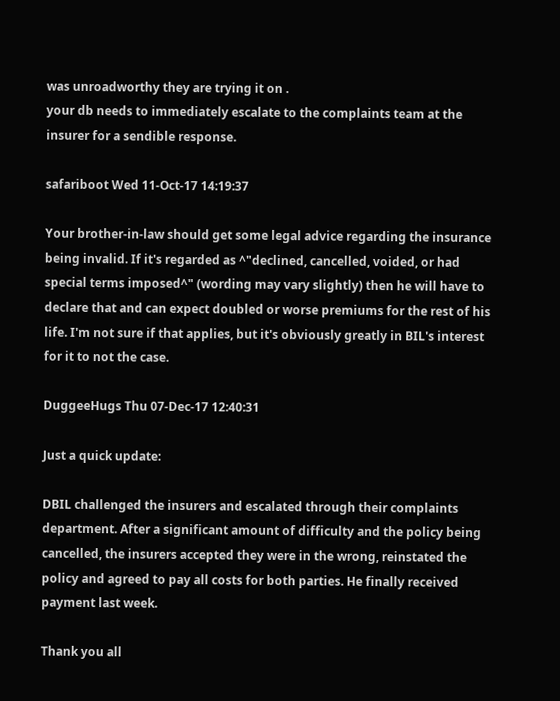was unroadworthy they are trying it on .
your db needs to immediately escalate to the complaints team at the insurer for a sendible response.

safariboot Wed 11-Oct-17 14:19:37

Your brother-in-law should get some legal advice regarding the insurance being invalid. If it's regarded as ^"declined, cancelled, voided, or had special terms imposed^" (wording may vary slightly) then he will have to declare that and can expect doubled or worse premiums for the rest of his life. I'm not sure if that applies, but it's obviously greatly in BIL's interest for it to not the case.

DuggeeHugs Thu 07-Dec-17 12:40:31

Just a quick update:

DBIL challenged the insurers and escalated through their complaints department. After a significant amount of difficulty and the policy being cancelled, the insurers accepted they were in the wrong, reinstated the policy and agreed to pay all costs for both parties. He finally received payment last week.

Thank you all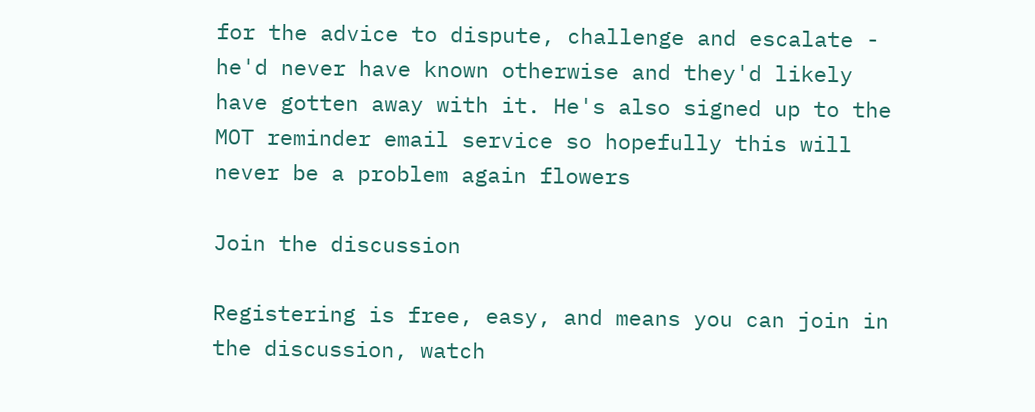for the advice to dispute, challenge and escalate - he'd never have known otherwise and they'd likely have gotten away with it. He's also signed up to the MOT reminder email service so hopefully this will never be a problem again flowers

Join the discussion

Registering is free, easy, and means you can join in the discussion, watch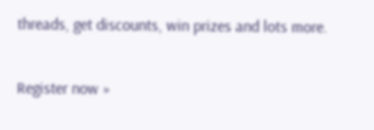threads, get discounts, win prizes and lots more.

Register now »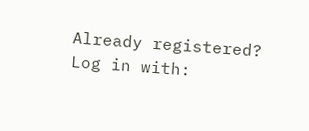Already registered? Log in with: